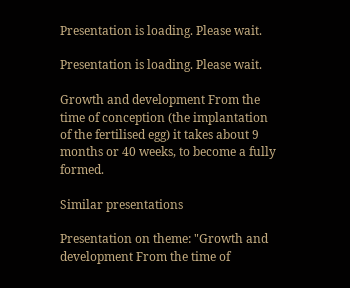Presentation is loading. Please wait.

Presentation is loading. Please wait.

Growth and development From the time of conception (the implantation of the fertilised egg) it takes about 9 months or 40 weeks, to become a fully formed.

Similar presentations

Presentation on theme: "Growth and development From the time of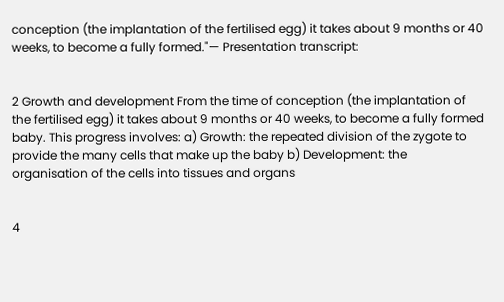conception (the implantation of the fertilised egg) it takes about 9 months or 40 weeks, to become a fully formed."— Presentation transcript:


2 Growth and development From the time of conception (the implantation of the fertilised egg) it takes about 9 months or 40 weeks, to become a fully formed baby. This progress involves: a) Growth: the repeated division of the zygote to provide the many cells that make up the baby b) Development: the organisation of the cells into tissues and organs


4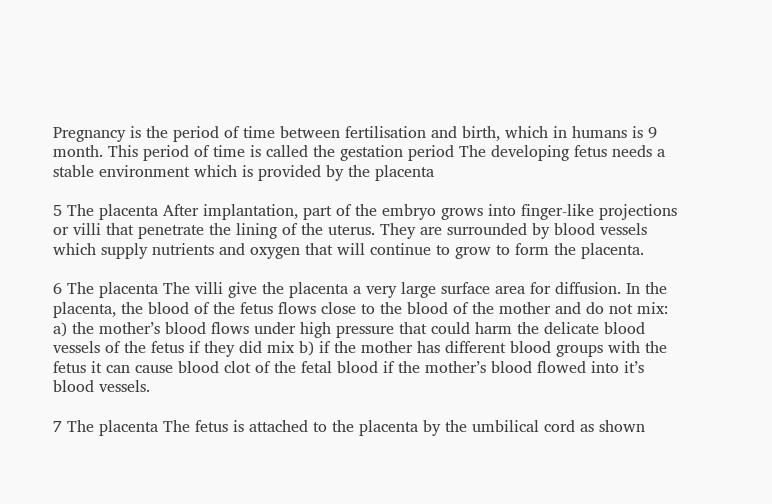Pregnancy is the period of time between fertilisation and birth, which in humans is 9 month. This period of time is called the gestation period The developing fetus needs a stable environment which is provided by the placenta

5 The placenta After implantation, part of the embryo grows into finger-like projections or villi that penetrate the lining of the uterus. They are surrounded by blood vessels which supply nutrients and oxygen that will continue to grow to form the placenta.

6 The placenta The villi give the placenta a very large surface area for diffusion. In the placenta, the blood of the fetus flows close to the blood of the mother and do not mix: a) the mother’s blood flows under high pressure that could harm the delicate blood vessels of the fetus if they did mix b) if the mother has different blood groups with the fetus it can cause blood clot of the fetal blood if the mother’s blood flowed into it’s blood vessels.

7 The placenta The fetus is attached to the placenta by the umbilical cord as shown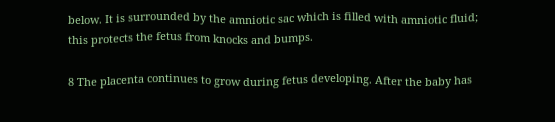below. It is surrounded by the amniotic sac which is filled with amniotic fluid; this protects the fetus from knocks and bumps.

8 The placenta continues to grow during fetus developing. After the baby has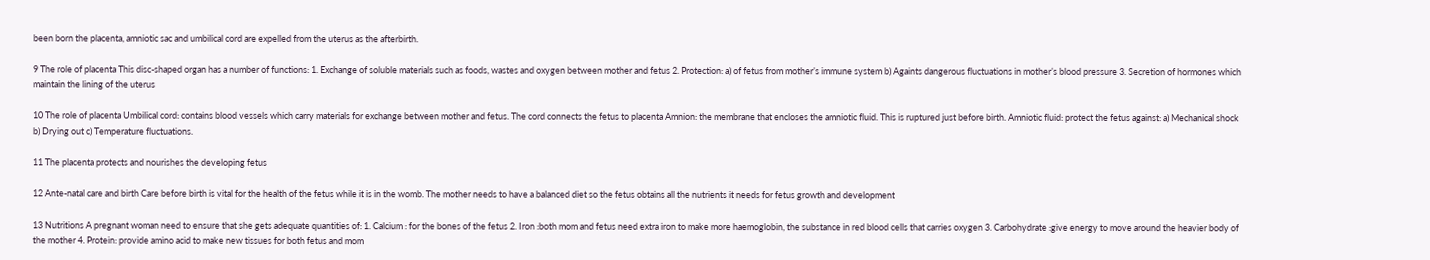been born the placenta, amniotic sac and umbilical cord are expelled from the uterus as the afterbirth.

9 The role of placenta This disc-shaped organ has a number of functions: 1. Exchange of soluble materials such as foods, wastes and oxygen between mother and fetus 2. Protection: a) of fetus from mother’s immune system b) Againts dangerous fluctuations in mother’s blood pressure 3. Secretion of hormones which maintain the lining of the uterus

10 The role of placenta Umbilical cord: contains blood vessels which carry materials for exchange between mother and fetus. The cord connects the fetus to placenta Amnion: the membrane that encloses the amniotic fluid. This is ruptured just before birth. Amniotic fluid: protect the fetus against: a) Mechanical shock b) Drying out c) Temperature fluctuations.

11 The placenta protects and nourishes the developing fetus

12 Ante-natal care and birth Care before birth is vital for the health of the fetus while it is in the womb. The mother needs to have a balanced diet so the fetus obtains all the nutrients it needs for fetus growth and development

13 Nutritions A pregnant woman need to ensure that she gets adequate quantities of: 1. Calcium : for the bones of the fetus 2. Iron :both mom and fetus need extra iron to make more haemoglobin, the substance in red blood cells that carries oxygen 3. Carbohydrate :give energy to move around the heavier body of the mother 4. Protein: provide amino acid to make new tissues for both fetus and mom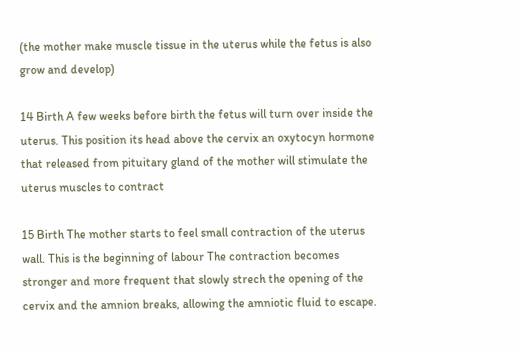(the mother make muscle tissue in the uterus while the fetus is also grow and develop)

14 Birth A few weeks before birth the fetus will turn over inside the uterus. This position its head above the cervix an oxytocyn hormone that released from pituitary gland of the mother will stimulate the uterus muscles to contract

15 Birth The mother starts to feel small contraction of the uterus wall. This is the beginning of labour The contraction becomes stronger and more frequent that slowly strech the opening of the cervix and the amnion breaks, allowing the amniotic fluid to escape.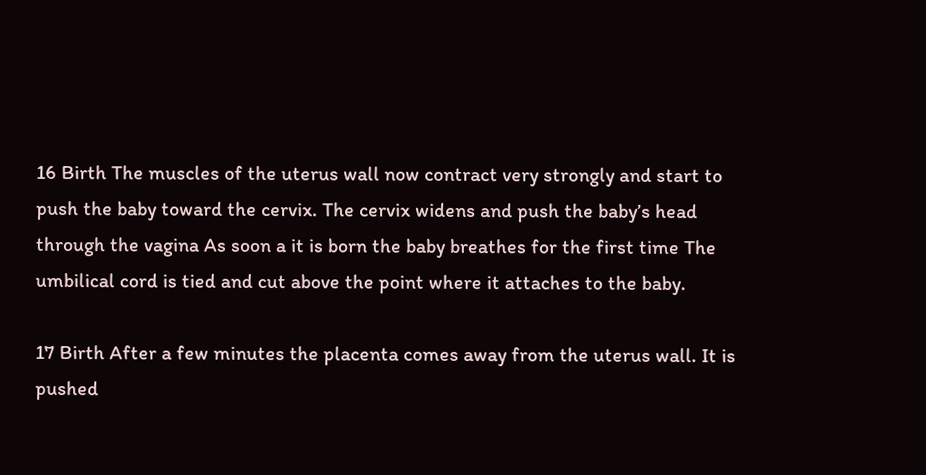16 Birth The muscles of the uterus wall now contract very strongly and start to push the baby toward the cervix. The cervix widens and push the baby’s head through the vagina As soon a it is born the baby breathes for the first time The umbilical cord is tied and cut above the point where it attaches to the baby.

17 Birth After a few minutes the placenta comes away from the uterus wall. It is pushed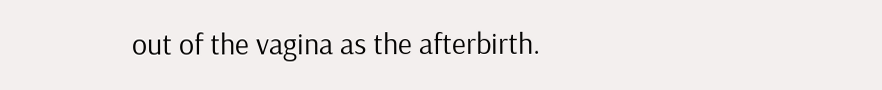out of the vagina as the afterbirth.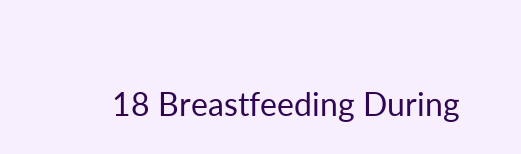18 Breastfeeding During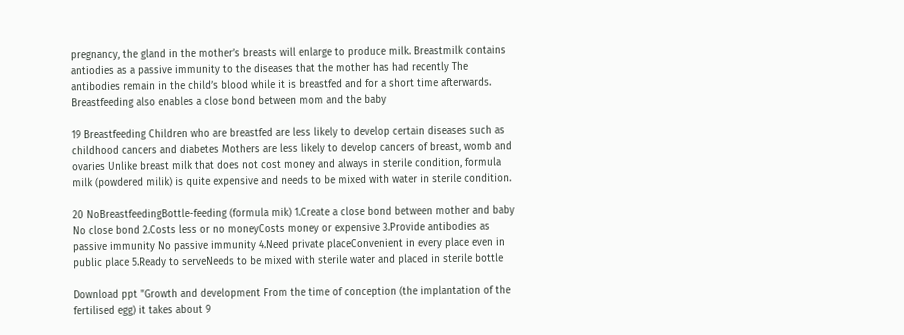pregnancy, the gland in the mother’s breasts will enlarge to produce milk. Breastmilk contains antiodies as a passive immunity to the diseases that the mother has had recently The antibodies remain in the child’s blood while it is breastfed and for a short time afterwards. Breastfeeding also enables a close bond between mom and the baby

19 Breastfeeding Children who are breastfed are less likely to develop certain diseases such as childhood cancers and diabetes Mothers are less likely to develop cancers of breast, womb and ovaries Unlike breast milk that does not cost money and always in sterile condition, formula milk (powdered milik) is quite expensive and needs to be mixed with water in sterile condition.

20 NoBreastfeedingBottle-feeding (formula mik) 1.Create a close bond between mother and baby No close bond 2.Costs less or no moneyCosts money or expensive 3.Provide antibodies as passive immunity No passive immunity 4.Need private placeConvenient in every place even in public place 5.Ready to serveNeeds to be mixed with sterile water and placed in sterile bottle

Download ppt "Growth and development From the time of conception (the implantation of the fertilised egg) it takes about 9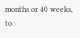months or 40 weeks, to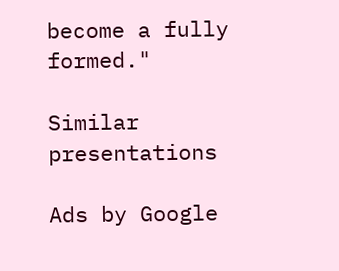become a fully formed."

Similar presentations

Ads by Google